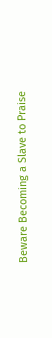Beware Becoming a Slave to Praise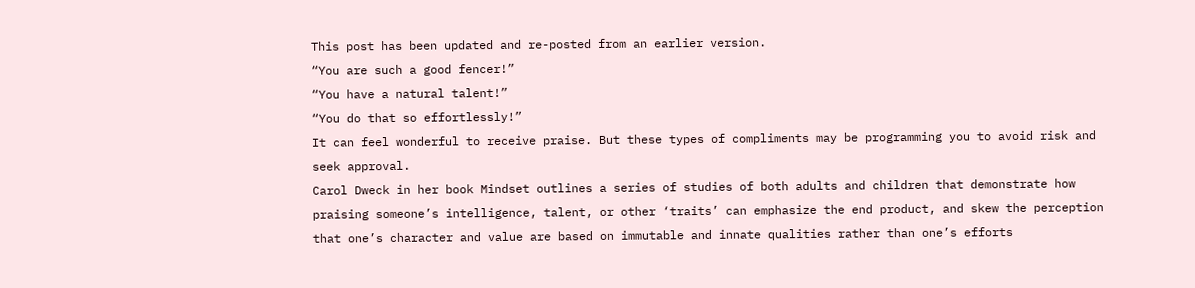This post has been updated and re-posted from an earlier version.
“You are such a good fencer!”
“You have a natural talent!”
“You do that so effortlessly!”
It can feel wonderful to receive praise. But these types of compliments may be programming you to avoid risk and seek approval.
Carol Dweck in her book Mindset outlines a series of studies of both adults and children that demonstrate how praising someone’s intelligence, talent, or other ‘traits’ can emphasize the end product, and skew the perception that one’s character and value are based on immutable and innate qualities rather than one’s efforts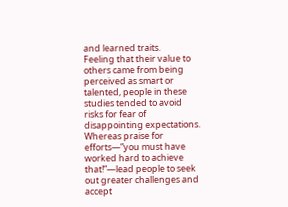and learned traits.
Feeling that their value to others came from being perceived as smart or talented, people in these studies tended to avoid risks for fear of disappointing expectations. Whereas praise for efforts—”you must have worked hard to achieve that!”—lead people to seek out greater challenges and accept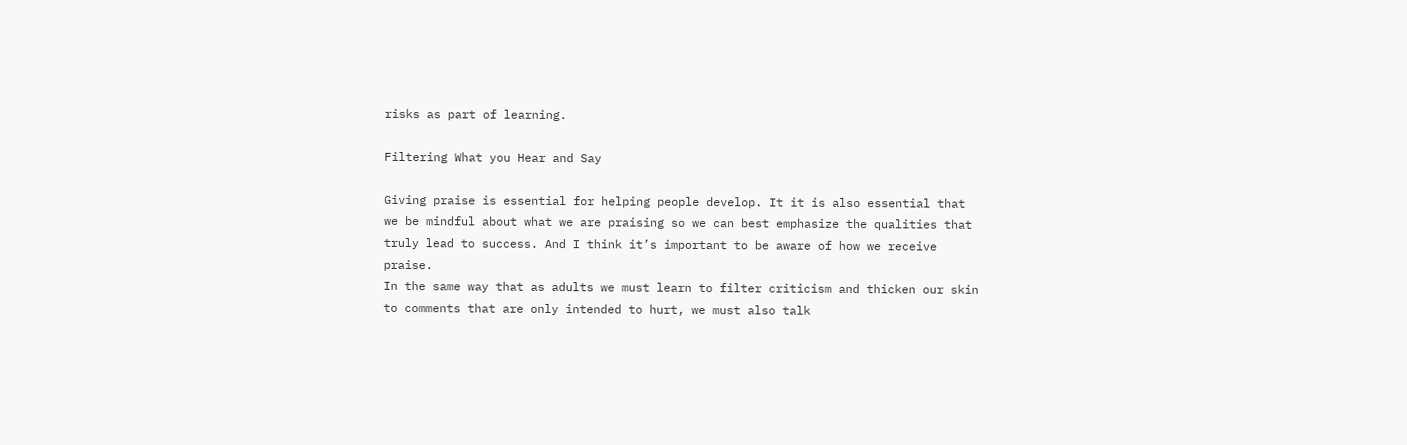risks as part of learning.

Filtering What you Hear and Say

Giving praise is essential for helping people develop. It it is also essential that we be mindful about what we are praising so we can best emphasize the qualities that truly lead to success. And I think it’s important to be aware of how we receive praise.
In the same way that as adults we must learn to filter criticism and thicken our skin to comments that are only intended to hurt, we must also talk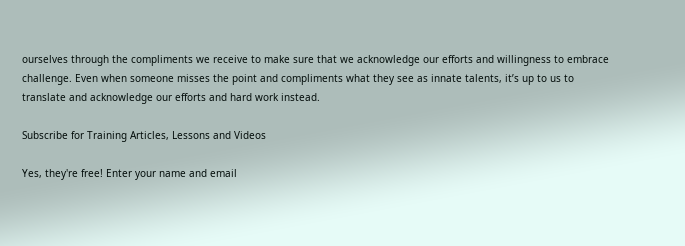ourselves through the compliments we receive to make sure that we acknowledge our efforts and willingness to embrace challenge. Even when someone misses the point and compliments what they see as innate talents, it’s up to us to translate and acknowledge our efforts and hard work instead.

Subscribe for Training Articles, Lessons and Videos

Yes, they're free! Enter your name and email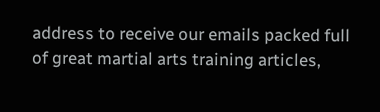address to receive our emails packed full of great martial arts training articles,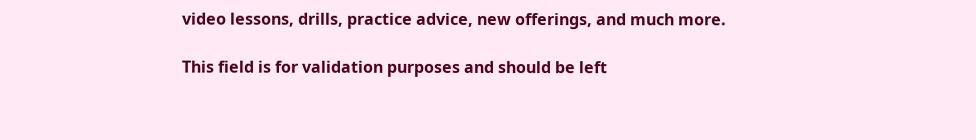video lessons, drills, practice advice, new offerings, and much more.

This field is for validation purposes and should be left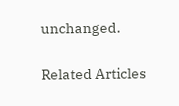unchanged.

Related Articles